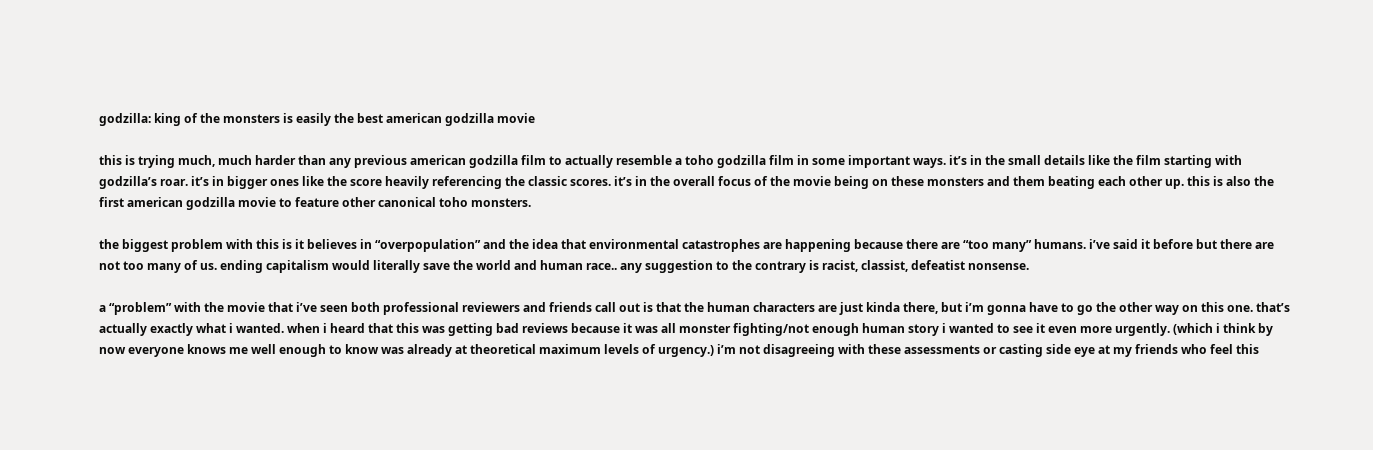godzilla: king of the monsters is easily the best american godzilla movie

this is trying much, much harder than any previous american godzilla film to actually resemble a toho godzilla film in some important ways. it’s in the small details like the film starting with godzilla’s roar. it’s in bigger ones like the score heavily referencing the classic scores. it’s in the overall focus of the movie being on these monsters and them beating each other up. this is also the first american godzilla movie to feature other canonical toho monsters.

the biggest problem with this is it believes in “overpopulation” and the idea that environmental catastrophes are happening because there are “too many” humans. i’ve said it before but there are not too many of us. ending capitalism would literally save the world and human race.. any suggestion to the contrary is racist, classist, defeatist nonsense.

a “problem” with the movie that i’ve seen both professional reviewers and friends call out is that the human characters are just kinda there, but i’m gonna have to go the other way on this one. that’s actually exactly what i wanted. when i heard that this was getting bad reviews because it was all monster fighting/not enough human story i wanted to see it even more urgently. (which i think by now everyone knows me well enough to know was already at theoretical maximum levels of urgency.) i’m not disagreeing with these assessments or casting side eye at my friends who feel this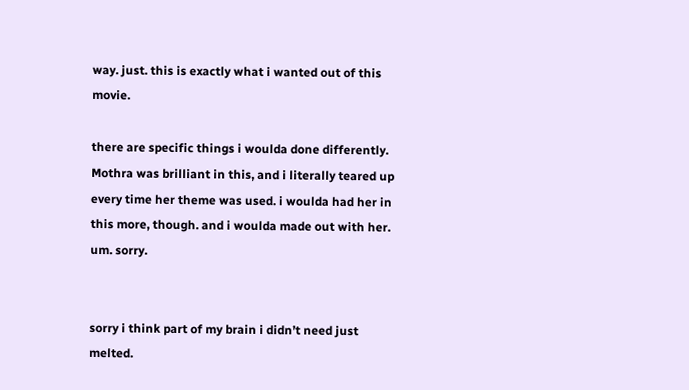way. just. this is exactly what i wanted out of this movie.

there are specific things i woulda done differently. Mothra was brilliant in this, and i literally teared up every time her theme was used. i woulda had her in this more, though. and i woulda made out with her. um. sorry.


sorry i think part of my brain i didn’t need just melted.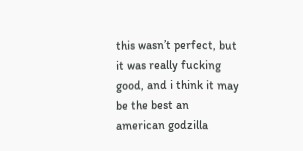this wasn’t perfect, but it was really fucking good, and i think it may be the best an american godzilla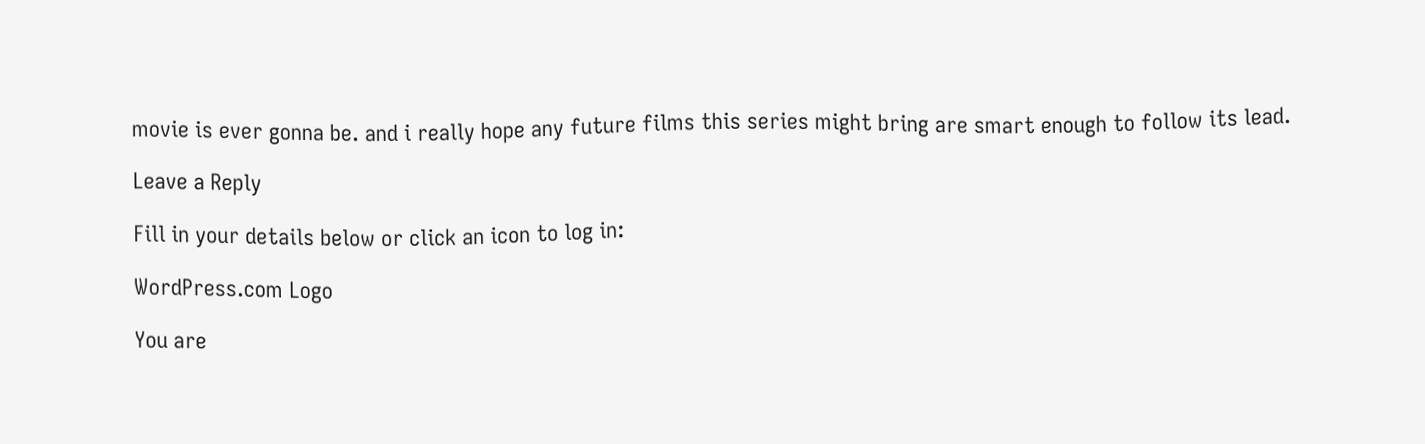movie is ever gonna be. and i really hope any future films this series might bring are smart enough to follow its lead.

Leave a Reply

Fill in your details below or click an icon to log in:

WordPress.com Logo

You are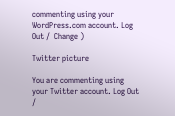commenting using your WordPress.com account. Log Out /  Change )

Twitter picture

You are commenting using your Twitter account. Log Out /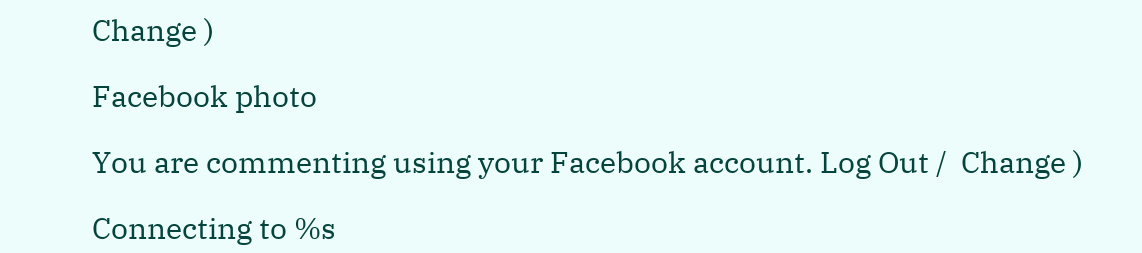Change )

Facebook photo

You are commenting using your Facebook account. Log Out /  Change )

Connecting to %s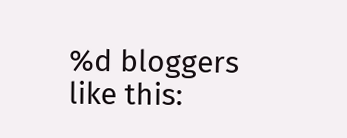%d bloggers like this: